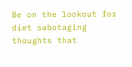Be on the lookout for diet sabotaging thoughts that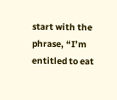start with the phrase, “I’m entitled to eat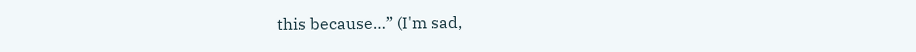this because…” (I'm sad,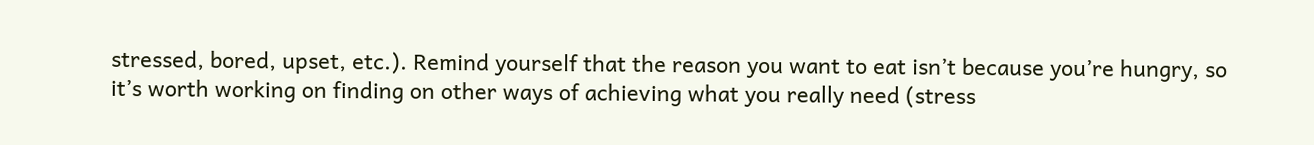stressed, bored, upset, etc.). Remind yourself that the reason you want to eat isn’t because you’re hungry, so it’s worth working on finding on other ways of achieving what you really need (stress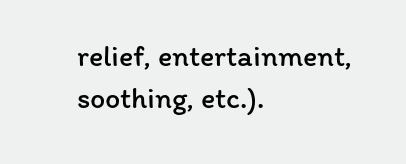relief, entertainment, soothing, etc.).